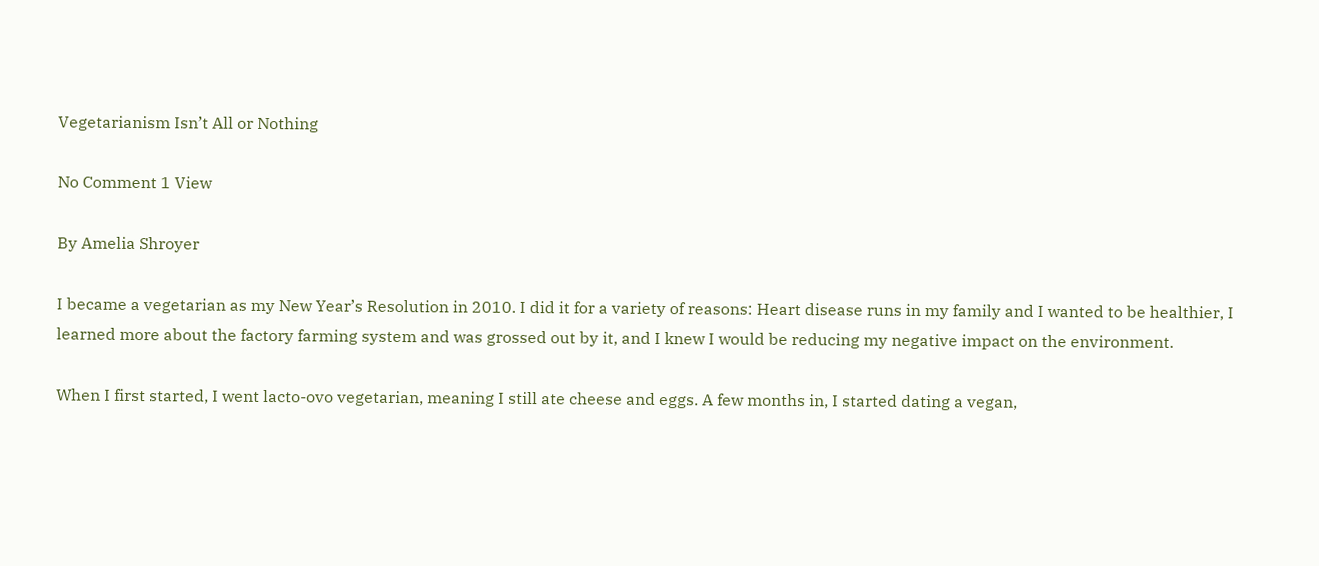Vegetarianism Isn’t All or Nothing

No Comment 1 View

By Amelia Shroyer

I became a vegetarian as my New Year’s Resolution in 2010. I did it for a variety of reasons: Heart disease runs in my family and I wanted to be healthier, I learned more about the factory farming system and was grossed out by it, and I knew I would be reducing my negative impact on the environment.

When I first started, I went lacto-ovo vegetarian, meaning I still ate cheese and eggs. A few months in, I started dating a vegan,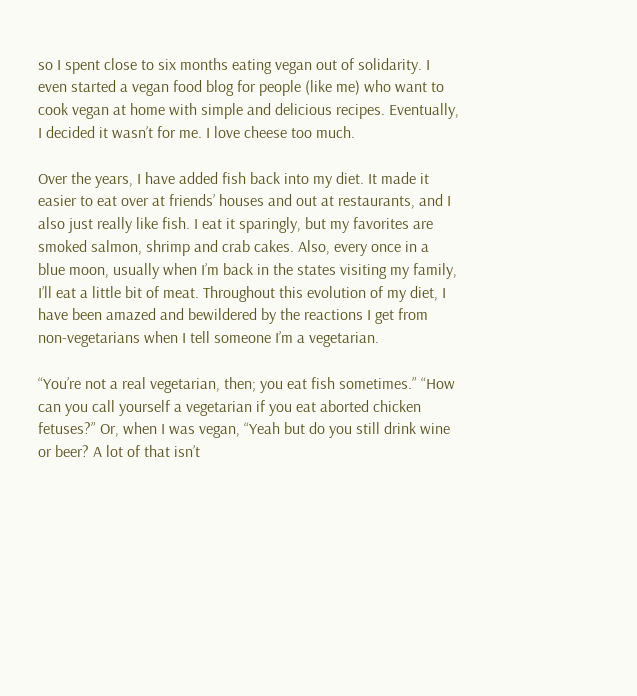so I spent close to six months eating vegan out of solidarity. I even started a vegan food blog for people (like me) who want to cook vegan at home with simple and delicious recipes. Eventually, I decided it wasn’t for me. I love cheese too much.

Over the years, I have added fish back into my diet. It made it easier to eat over at friends’ houses and out at restaurants, and I also just really like fish. I eat it sparingly, but my favorites are smoked salmon, shrimp and crab cakes. Also, every once in a blue moon, usually when I’m back in the states visiting my family, I’ll eat a little bit of meat. Throughout this evolution of my diet, I have been amazed and bewildered by the reactions I get from non-vegetarians when I tell someone I’m a vegetarian.

“You’re not a real vegetarian, then; you eat fish sometimes.” “How can you call yourself a vegetarian if you eat aborted chicken fetuses?” Or, when I was vegan, “Yeah but do you still drink wine or beer? A lot of that isn’t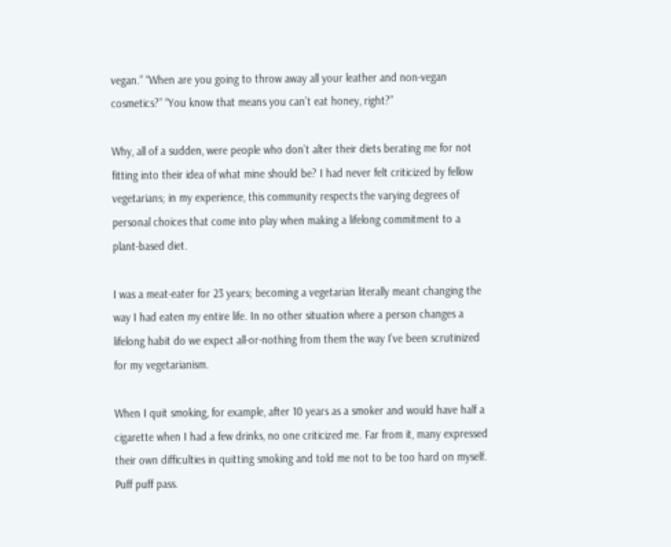vegan.” “When are you going to throw away all your leather and non-vegan cosmetics?” “You know that means you can’t eat honey, right?”

Why, all of a sudden, were people who don’t alter their diets berating me for not fitting into their idea of what mine should be? I had never felt criticized by fellow vegetarians; in my experience, this community respects the varying degrees of personal choices that come into play when making a lifelong commitment to a plant-based diet.

I was a meat-eater for 23 years; becoming a vegetarian literally meant changing the way I had eaten my entire life. In no other situation where a person changes a lifelong habit do we expect all-or-nothing from them the way I’ve been scrutinized for my vegetarianism.

When I quit smoking, for example, after 10 years as a smoker and would have half a cigarette when I had a few drinks, no one criticized me. Far from it, many expressed their own difficulties in quitting smoking and told me not to be too hard on myself. Puff puff pass.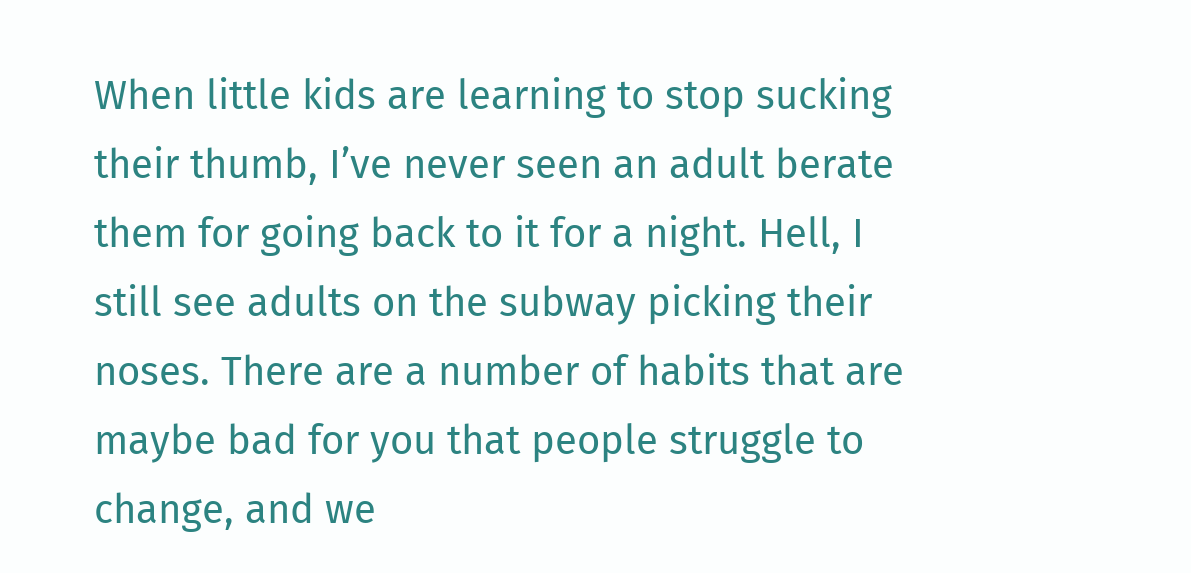When little kids are learning to stop sucking their thumb, I’ve never seen an adult berate them for going back to it for a night. Hell, I still see adults on the subway picking their noses. There are a number of habits that are maybe bad for you that people struggle to change, and we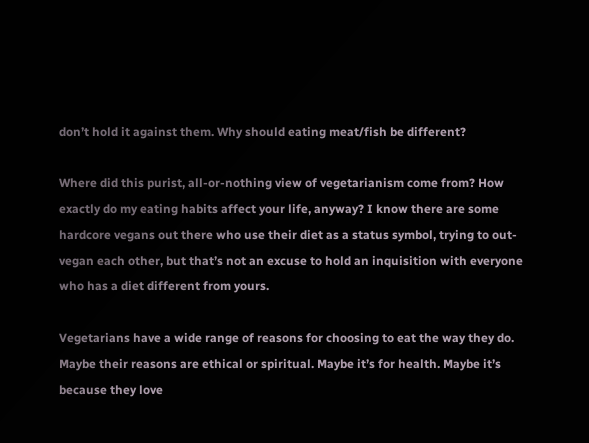don’t hold it against them. Why should eating meat/fish be different?

Where did this purist, all-or-nothing view of vegetarianism come from? How exactly do my eating habits affect your life, anyway? I know there are some hardcore vegans out there who use their diet as a status symbol, trying to out-vegan each other, but that’s not an excuse to hold an inquisition with everyone who has a diet different from yours.

Vegetarians have a wide range of reasons for choosing to eat the way they do. Maybe their reasons are ethical or spiritual. Maybe it’s for health. Maybe it’s because they love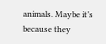animals. Maybe it’s because they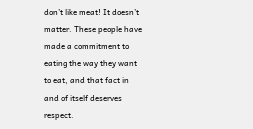don’t like meat! It doesn’t matter. These people have made a commitment to eating the way they want to eat, and that fact in and of itself deserves respect.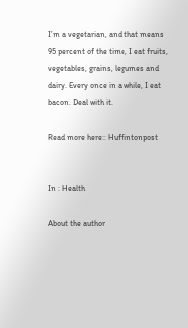I’m a vegetarian, and that means 95 percent of the time, I eat fruits, vegetables, grains, legumes and dairy. Every once in a while, I eat bacon. Deal with it.

Read more here:: Huffintonpost


In : Health

About the author